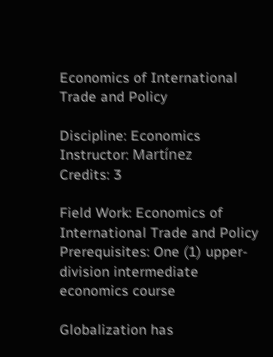Economics of International Trade and Policy

Discipline: Economics
Instructor: Martínez
Credits: 3

Field Work: Economics of International Trade and Policy
Prerequisites: One (1) upper-division intermediate economics course

Globalization has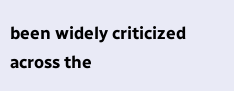been widely criticized across the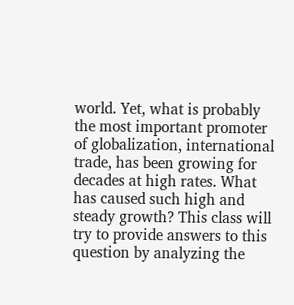world. Yet, what is probably the most important promoter of globalization, international trade, has been growing for decades at high rates. What has caused such high and steady growth? This class will try to provide answers to this question by analyzing the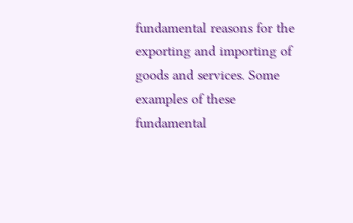fundamental reasons for the exporting and importing of goods and services. Some examples of these fundamental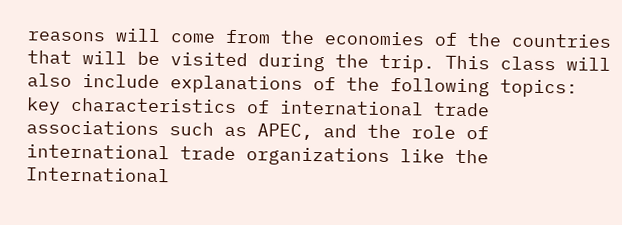reasons will come from the economies of the countries that will be visited during the trip. This class will also include explanations of the following topics: key characteristics of international trade associations such as APEC, and the role of international trade organizations like the International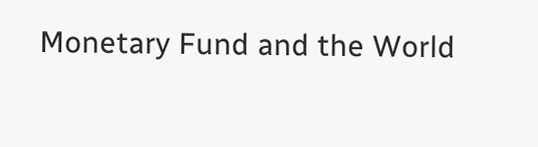Monetary Fund and the World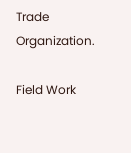Trade Organization.

Field Work